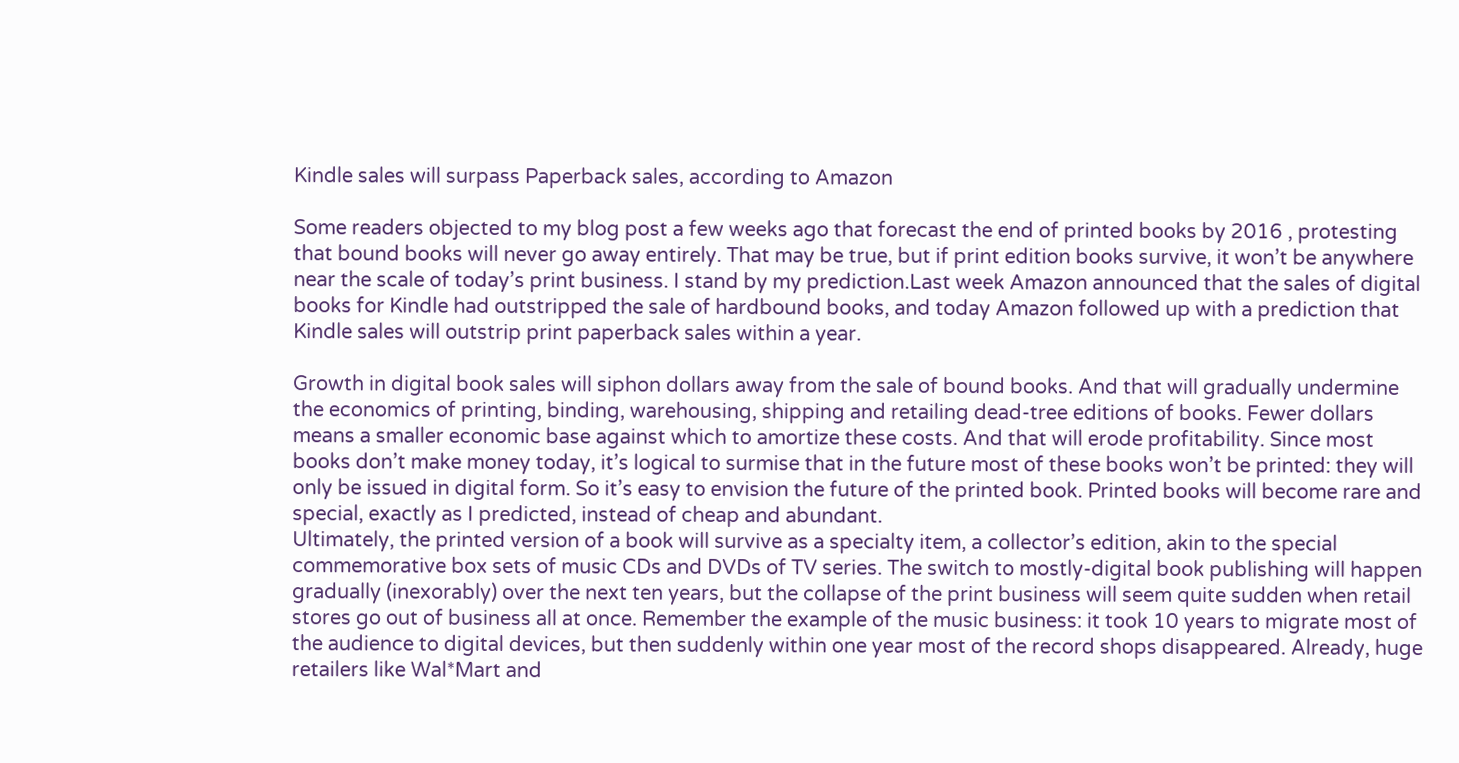Kindle sales will surpass Paperback sales, according to Amazon

Some readers objected to my blog post a few weeks ago that forecast the end of printed books by 2016 , protesting that bound books will never go away entirely. That may be true, but if print edition books survive, it won’t be anywhere near the scale of today’s print business. I stand by my prediction.Last week Amazon announced that the sales of digital books for Kindle had outstripped the sale of hardbound books, and today Amazon followed up with a prediction that Kindle sales will outstrip print paperback sales within a year.

Growth in digital book sales will siphon dollars away from the sale of bound books. And that will gradually undermine the economics of printing, binding, warehousing, shipping and retailing dead-tree editions of books. Fewer dollars means a smaller economic base against which to amortize these costs. And that will erode profitability. Since most books don’t make money today, it’s logical to surmise that in the future most of these books won’t be printed: they will only be issued in digital form. So it’s easy to envision the future of the printed book. Printed books will become rare and special, exactly as I predicted, instead of cheap and abundant.
Ultimately, the printed version of a book will survive as a specialty item, a collector’s edition, akin to the special commemorative box sets of music CDs and DVDs of TV series. The switch to mostly-digital book publishing will happen gradually (inexorably) over the next ten years, but the collapse of the print business will seem quite sudden when retail stores go out of business all at once. Remember the example of the music business: it took 10 years to migrate most of the audience to digital devices, but then suddenly within one year most of the record shops disappeared. Already, huge retailers like Wal*Mart and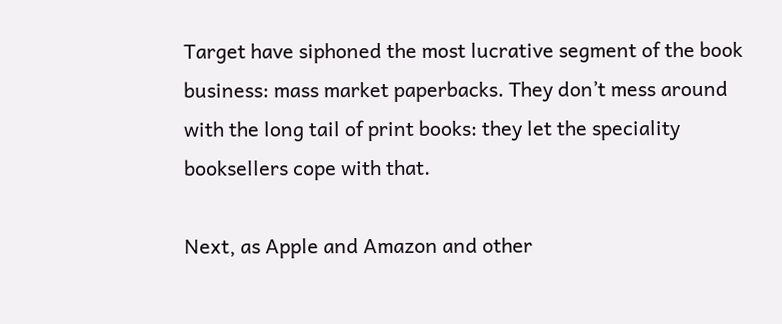Target have siphoned the most lucrative segment of the book business: mass market paperbacks. They don’t mess around with the long tail of print books: they let the speciality booksellers cope with that.

Next, as Apple and Amazon and other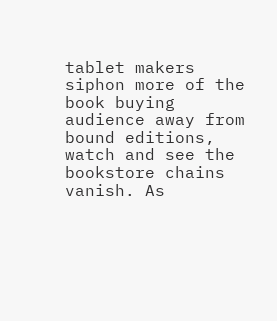tablet makers siphon more of the book buying audience away from bound editions, watch and see the bookstore chains vanish. As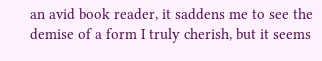an avid book reader, it saddens me to see the demise of a form I truly cherish, but it seems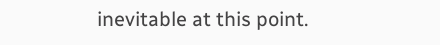inevitable at this point.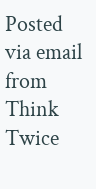Posted via email from Think Twice